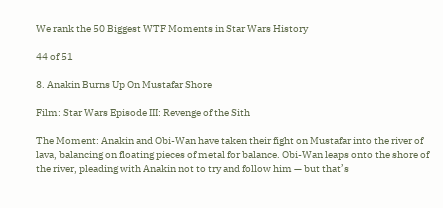We rank the 50 Biggest WTF Moments in Star Wars History

44 of 51

8. Anakin Burns Up On Mustafar Shore

Film: Star Wars Episode III: Revenge of the Sith

The Moment: Anakin and Obi-Wan have taken their fight on Mustafar into the river of lava, balancing on floating pieces of metal for balance. Obi-Wan leaps onto the shore of the river, pleading with Anakin not to try and follow him — but that’s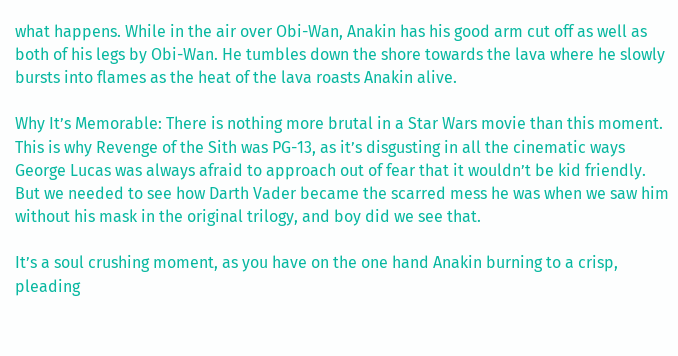what happens. While in the air over Obi-Wan, Anakin has his good arm cut off as well as both of his legs by Obi-Wan. He tumbles down the shore towards the lava where he slowly bursts into flames as the heat of the lava roasts Anakin alive.

Why It’s Memorable: There is nothing more brutal in a Star Wars movie than this moment. This is why Revenge of the Sith was PG-13, as it’s disgusting in all the cinematic ways George Lucas was always afraid to approach out of fear that it wouldn’t be kid friendly. But we needed to see how Darth Vader became the scarred mess he was when we saw him without his mask in the original trilogy, and boy did we see that.

It’s a soul crushing moment, as you have on the one hand Anakin burning to a crisp, pleading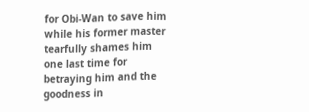for Obi-Wan to save him while his former master tearfully shames him one last time for betraying him and the goodness in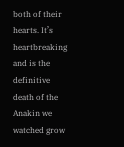both of their hearts. It’s heartbreaking and is the definitive death of the Anakin we watched grow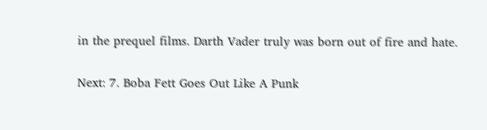in the prequel films. Darth Vader truly was born out of fire and hate.

Next: 7. Boba Fett Goes Out Like A Punk